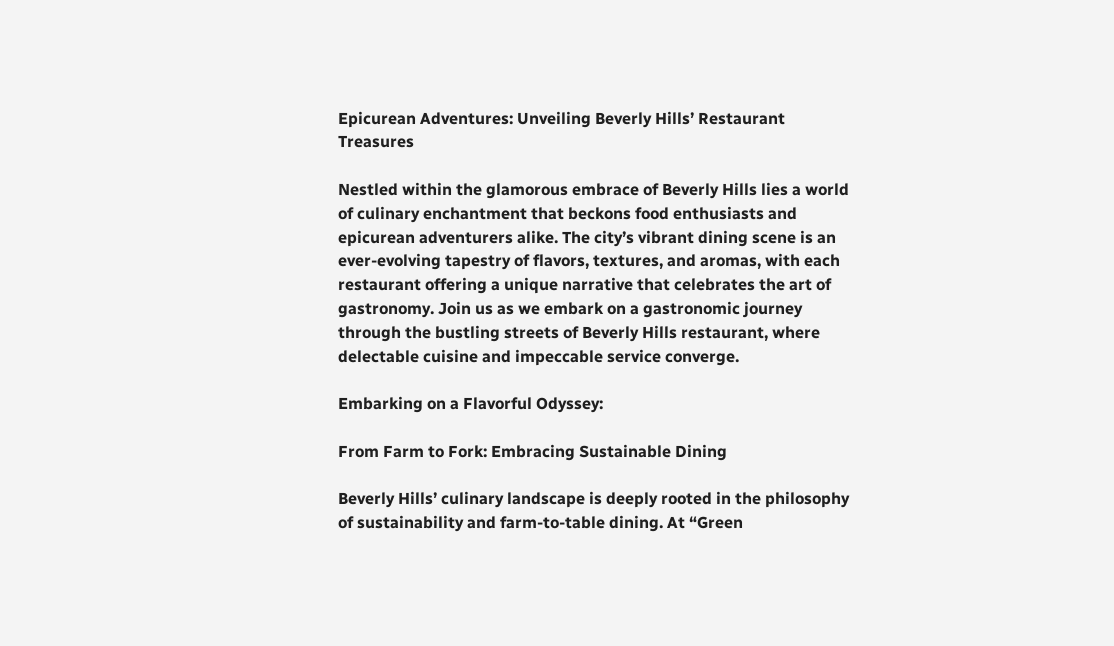Epicurean Adventures: Unveiling Beverly Hills’ Restaurant Treasures

Nestled within the glamorous embrace of Beverly Hills lies a world of culinary enchantment that beckons food enthusiasts and epicurean adventurers alike. The city’s vibrant dining scene is an ever-evolving tapestry of flavors, textures, and aromas, with each restaurant offering a unique narrative that celebrates the art of gastronomy. Join us as we embark on a gastronomic journey through the bustling streets of Beverly Hills restaurant, where delectable cuisine and impeccable service converge.

Embarking on a Flavorful Odyssey:

From Farm to Fork: Embracing Sustainable Dining

Beverly Hills’ culinary landscape is deeply rooted in the philosophy of sustainability and farm-to-table dining. At “Green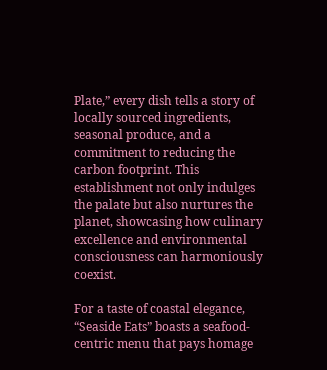Plate,” every dish tells a story of locally sourced ingredients, seasonal produce, and a commitment to reducing the carbon footprint. This establishment not only indulges the palate but also nurtures the planet, showcasing how culinary excellence and environmental consciousness can harmoniously coexist.

For a taste of coastal elegance, “Seaside Eats” boasts a seafood-centric menu that pays homage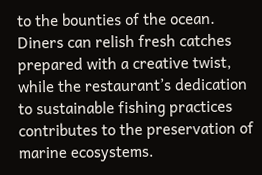to the bounties of the ocean. Diners can relish fresh catches prepared with a creative twist, while the restaurant’s dedication to sustainable fishing practices contributes to the preservation of marine ecosystems.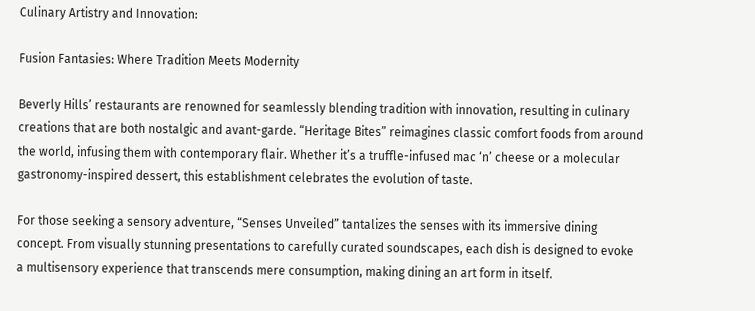Culinary Artistry and Innovation:

Fusion Fantasies: Where Tradition Meets Modernity

Beverly Hills’ restaurants are renowned for seamlessly blending tradition with innovation, resulting in culinary creations that are both nostalgic and avant-garde. “Heritage Bites” reimagines classic comfort foods from around the world, infusing them with contemporary flair. Whether it’s a truffle-infused mac ‘n’ cheese or a molecular gastronomy-inspired dessert, this establishment celebrates the evolution of taste.

For those seeking a sensory adventure, “Senses Unveiled” tantalizes the senses with its immersive dining concept. From visually stunning presentations to carefully curated soundscapes, each dish is designed to evoke a multisensory experience that transcends mere consumption, making dining an art form in itself.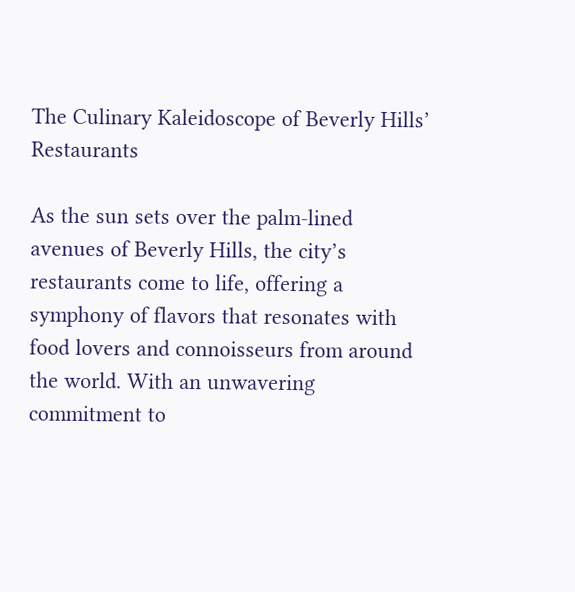The Culinary Kaleidoscope of Beverly Hills’ Restaurants

As the sun sets over the palm-lined avenues of Beverly Hills, the city’s restaurants come to life, offering a symphony of flavors that resonates with food lovers and connoisseurs from around the world. With an unwavering commitment to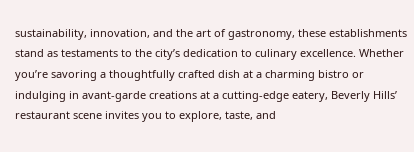sustainability, innovation, and the art of gastronomy, these establishments stand as testaments to the city’s dedication to culinary excellence. Whether you’re savoring a thoughtfully crafted dish at a charming bistro or indulging in avant-garde creations at a cutting-edge eatery, Beverly Hills’ restaurant scene invites you to explore, taste, and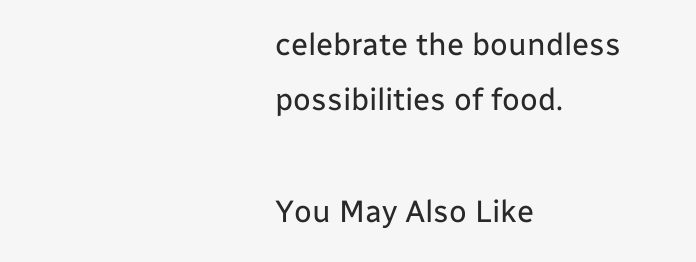celebrate the boundless possibilities of food.

You May Also Like